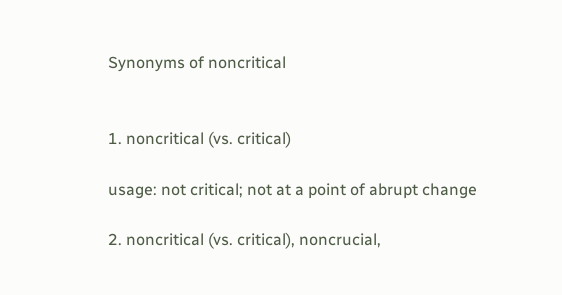Synonyms of noncritical


1. noncritical (vs. critical)

usage: not critical; not at a point of abrupt change

2. noncritical (vs. critical), noncrucial,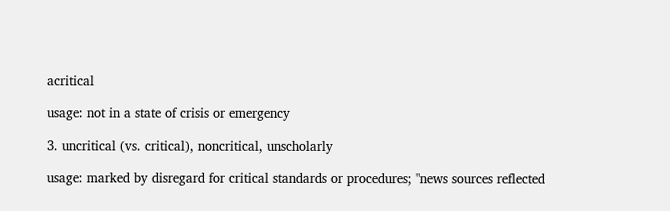acritical

usage: not in a state of crisis or emergency

3. uncritical (vs. critical), noncritical, unscholarly

usage: marked by disregard for critical standards or procedures; "news sources reflected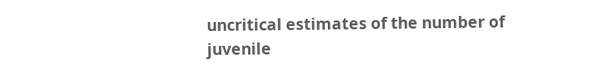uncritical estimates of the number of juvenile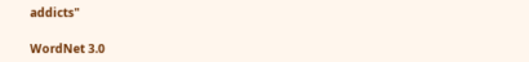addicts"

WordNet 3.0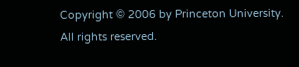Copyright © 2006 by Princeton University.
All rights reserved.